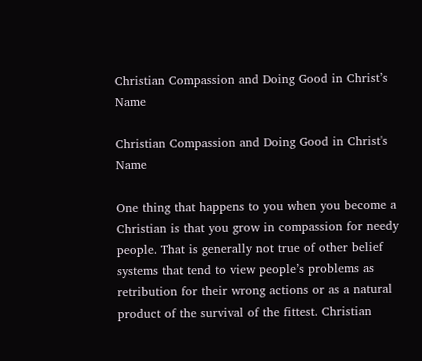Christian Compassion and Doing Good in Christ’s Name

Christian Compassion and Doing Good in Christ's Name

One thing that happens to you when you become a Christian is that you grow in compassion for needy people. That is generally not true of other belief systems that tend to view people’s problems as retribution for their wrong actions or as a natural product of the survival of the fittest. Christian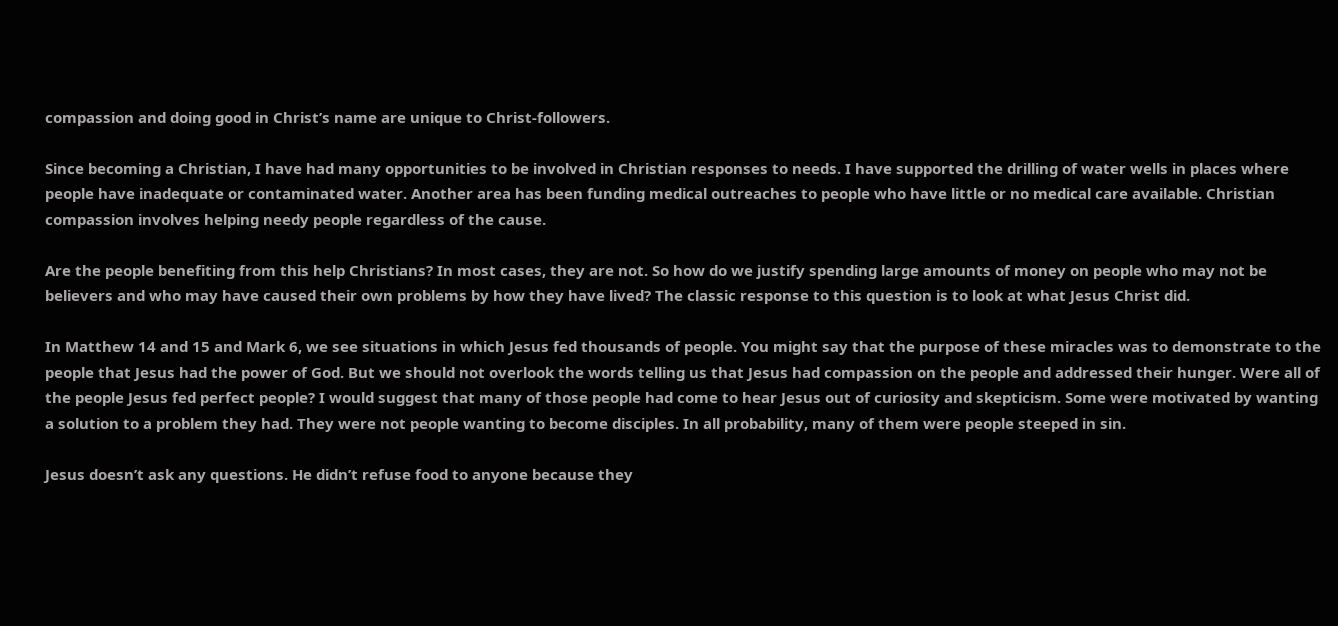compassion and doing good in Christ’s name are unique to Christ-followers.

Since becoming a Christian, I have had many opportunities to be involved in Christian responses to needs. I have supported the drilling of water wells in places where people have inadequate or contaminated water. Another area has been funding medical outreaches to people who have little or no medical care available. Christian compassion involves helping needy people regardless of the cause.

Are the people benefiting from this help Christians? In most cases, they are not. So how do we justify spending large amounts of money on people who may not be believers and who may have caused their own problems by how they have lived? The classic response to this question is to look at what Jesus Christ did.

In Matthew 14 and 15 and Mark 6, we see situations in which Jesus fed thousands of people. You might say that the purpose of these miracles was to demonstrate to the people that Jesus had the power of God. But we should not overlook the words telling us that Jesus had compassion on the people and addressed their hunger. Were all of the people Jesus fed perfect people? I would suggest that many of those people had come to hear Jesus out of curiosity and skepticism. Some were motivated by wanting a solution to a problem they had. They were not people wanting to become disciples. In all probability, many of them were people steeped in sin.

Jesus doesn’t ask any questions. He didn’t refuse food to anyone because they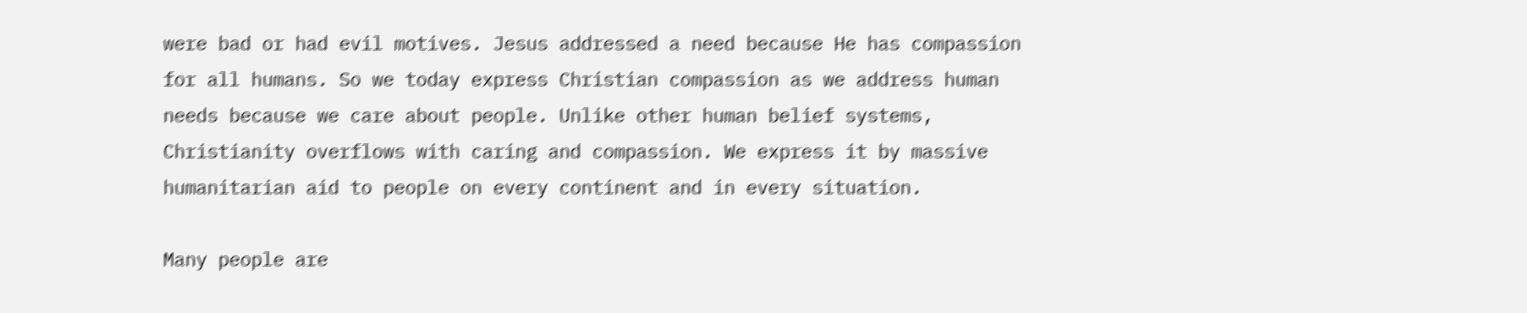were bad or had evil motives. Jesus addressed a need because He has compassion for all humans. So we today express Christian compassion as we address human needs because we care about people. Unlike other human belief systems, Christianity overflows with caring and compassion. We express it by massive humanitarian aid to people on every continent and in every situation.

Many people are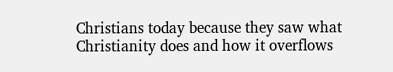Christians today because they saw what Christianity does and how it overflows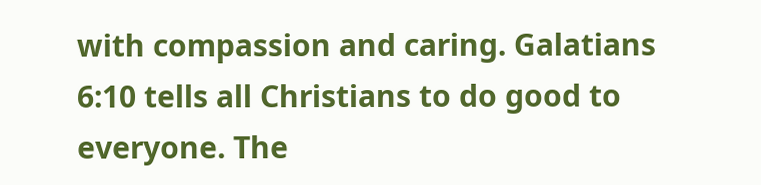with compassion and caring. Galatians 6:10 tells all Christians to do good to everyone. The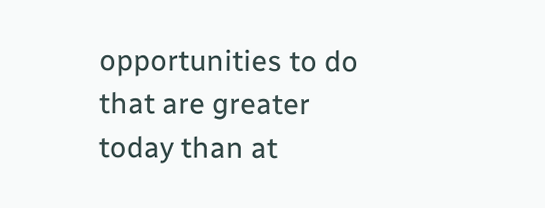opportunities to do that are greater today than at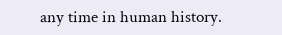any time in human history.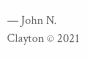— John N. Clayton © 2021